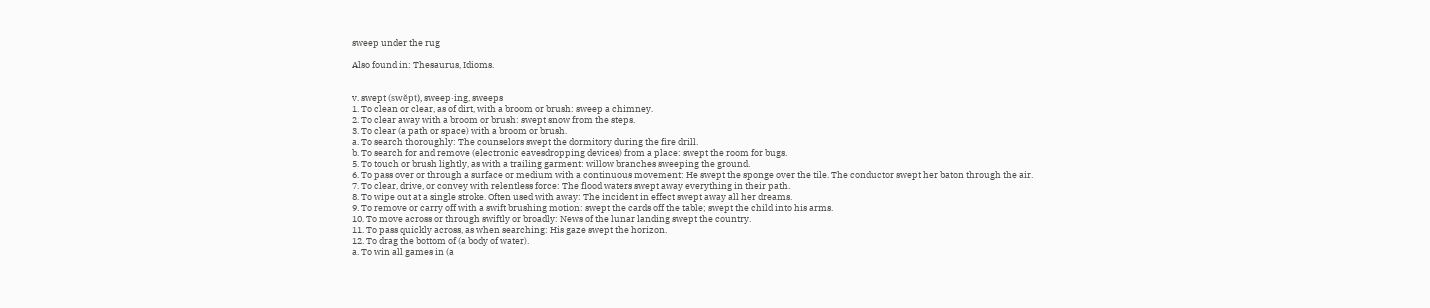sweep under the rug

Also found in: Thesaurus, Idioms.


v. swept (swĕpt), sweep·ing, sweeps
1. To clean or clear, as of dirt, with a broom or brush: sweep a chimney.
2. To clear away with a broom or brush: swept snow from the steps.
3. To clear (a path or space) with a broom or brush.
a. To search thoroughly: The counselors swept the dormitory during the fire drill.
b. To search for and remove (electronic eavesdropping devices) from a place: swept the room for bugs.
5. To touch or brush lightly, as with a trailing garment: willow branches sweeping the ground.
6. To pass over or through a surface or medium with a continuous movement: He swept the sponge over the tile. The conductor swept her baton through the air.
7. To clear, drive, or convey with relentless force: The flood waters swept away everything in their path.
8. To wipe out at a single stroke. Often used with away: The incident in effect swept away all her dreams.
9. To remove or carry off with a swift brushing motion: swept the cards off the table; swept the child into his arms.
10. To move across or through swiftly or broadly: News of the lunar landing swept the country.
11. To pass quickly across, as when searching: His gaze swept the horizon.
12. To drag the bottom of (a body of water).
a. To win all games in (a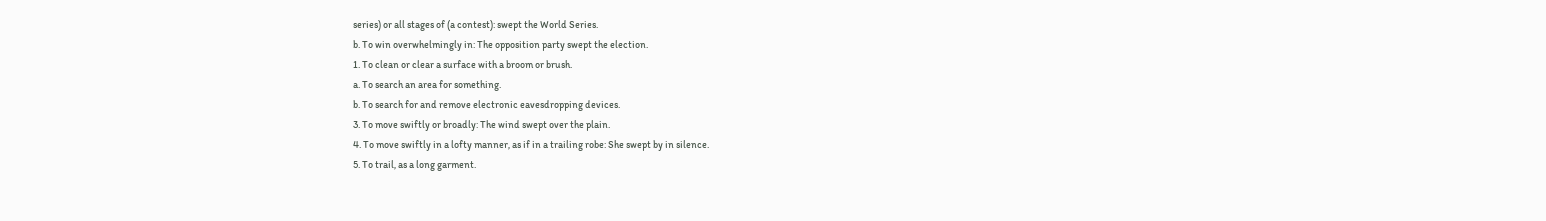series) or all stages of (a contest): swept the World Series.
b. To win overwhelmingly in: The opposition party swept the election.
1. To clean or clear a surface with a broom or brush.
a. To search an area for something.
b. To search for and remove electronic eavesdropping devices.
3. To move swiftly or broadly: The wind swept over the plain.
4. To move swiftly in a lofty manner, as if in a trailing robe: She swept by in silence.
5. To trail, as a long garment.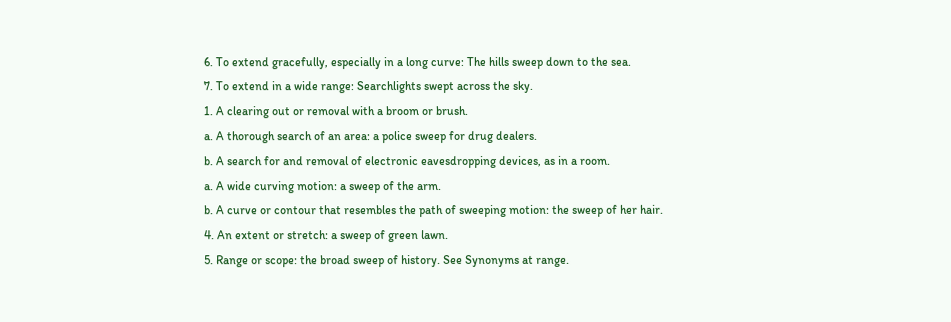6. To extend gracefully, especially in a long curve: The hills sweep down to the sea.
7. To extend in a wide range: Searchlights swept across the sky.
1. A clearing out or removal with a broom or brush.
a. A thorough search of an area: a police sweep for drug dealers.
b. A search for and removal of electronic eavesdropping devices, as in a room.
a. A wide curving motion: a sweep of the arm.
b. A curve or contour that resembles the path of sweeping motion: the sweep of her hair.
4. An extent or stretch: a sweep of green lawn.
5. Range or scope: the broad sweep of history. See Synonyms at range.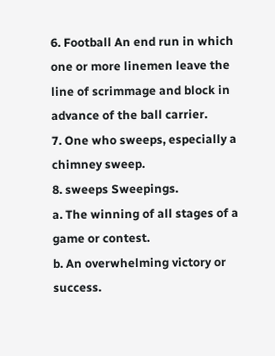6. Football An end run in which one or more linemen leave the line of scrimmage and block in advance of the ball carrier.
7. One who sweeps, especially a chimney sweep.
8. sweeps Sweepings.
a. The winning of all stages of a game or contest.
b. An overwhelming victory or success.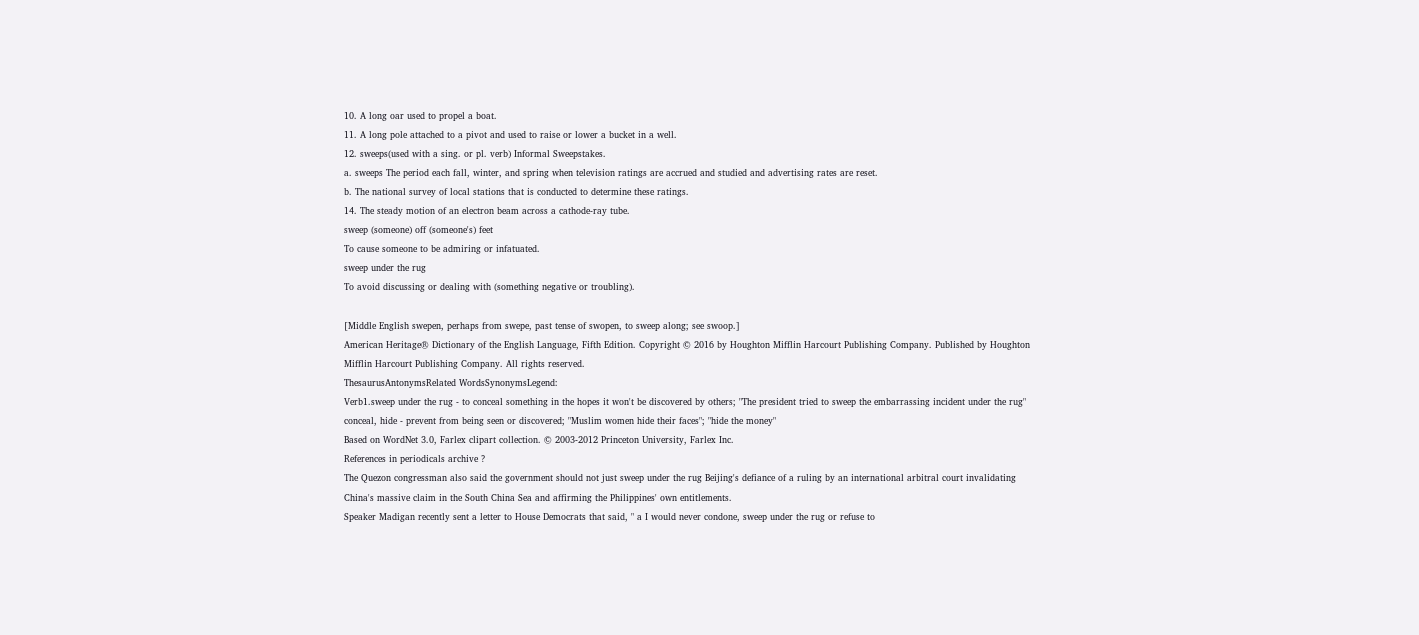10. A long oar used to propel a boat.
11. A long pole attached to a pivot and used to raise or lower a bucket in a well.
12. sweeps(used with a sing. or pl. verb) Informal Sweepstakes.
a. sweeps The period each fall, winter, and spring when television ratings are accrued and studied and advertising rates are reset.
b. The national survey of local stations that is conducted to determine these ratings.
14. The steady motion of an electron beam across a cathode-ray tube.
sweep (someone) off (someone's) feet
To cause someone to be admiring or infatuated.
sweep under the rug
To avoid discussing or dealing with (something negative or troubling).

[Middle English swepen, perhaps from swepe, past tense of swopen, to sweep along; see swoop.]
American Heritage® Dictionary of the English Language, Fifth Edition. Copyright © 2016 by Houghton Mifflin Harcourt Publishing Company. Published by Houghton Mifflin Harcourt Publishing Company. All rights reserved.
ThesaurusAntonymsRelated WordsSynonymsLegend:
Verb1.sweep under the rug - to conceal something in the hopes it won't be discovered by others; "The president tried to sweep the embarrassing incident under the rug"
conceal, hide - prevent from being seen or discovered; "Muslim women hide their faces"; "hide the money"
Based on WordNet 3.0, Farlex clipart collection. © 2003-2012 Princeton University, Farlex Inc.
References in periodicals archive ?
The Quezon congressman also said the government should not just sweep under the rug Beijing's defiance of a ruling by an international arbitral court invalidating China's massive claim in the South China Sea and affirming the Philippines' own entitlements.
Speaker Madigan recently sent a letter to House Democrats that said, " a I would never condone, sweep under the rug or refuse to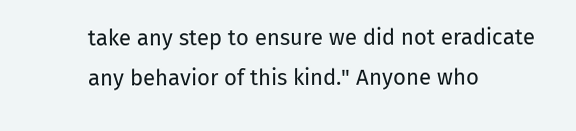take any step to ensure we did not eradicate any behavior of this kind." Anyone who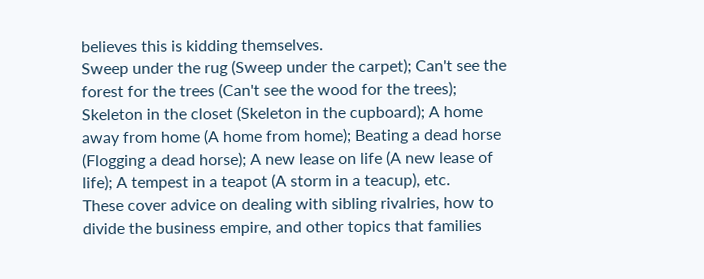believes this is kidding themselves.
Sweep under the rug (Sweep under the carpet); Can't see the forest for the trees (Can't see the wood for the trees); Skeleton in the closet (Skeleton in the cupboard); A home away from home (A home from home); Beating a dead horse (Flogging a dead horse); A new lease on life (A new lease of life); A tempest in a teapot (A storm in a teacup), etc.
These cover advice on dealing with sibling rivalries, how to divide the business empire, and other topics that families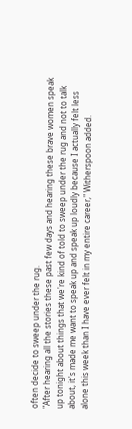often decide to sweep under the rug.
"After hearing all the stories these past few days and hearing these brave women speak up tonight about things that we're kind of told to sweep under the rug and not to talk about, it's made me want to speak up and speak up loudly because I actually felt less alone this week than I have ever felt in my entire career," Witherspoon added.